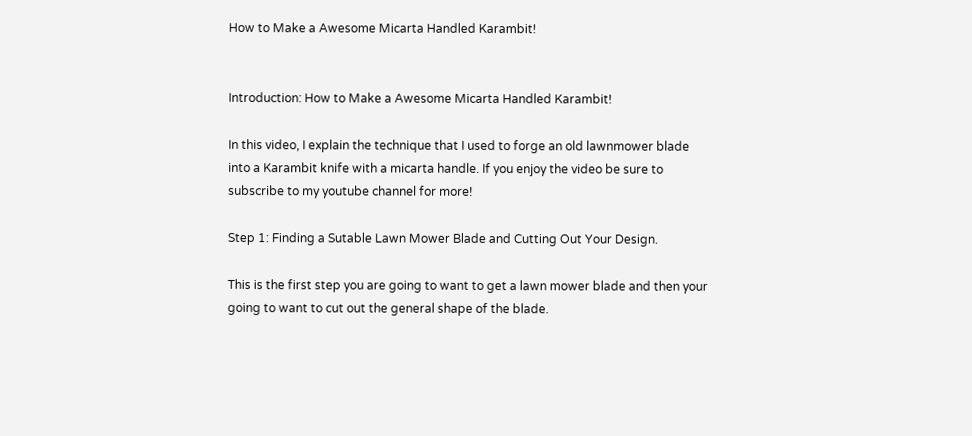How to Make a Awesome Micarta Handled Karambit!


Introduction: How to Make a Awesome Micarta Handled Karambit!

In this video, I explain the technique that I used to forge an old lawnmower blade into a Karambit knife with a micarta handle. If you enjoy the video be sure to subscribe to my youtube channel for more!

Step 1: Finding a Sutable Lawn Mower Blade and Cutting Out Your Design.

This is the first step you are going to want to get a lawn mower blade and then your going to want to cut out the general shape of the blade.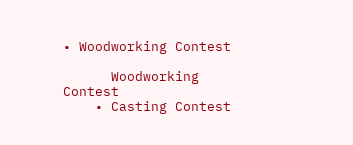• Woodworking Contest

      Woodworking Contest
    • Casting Contest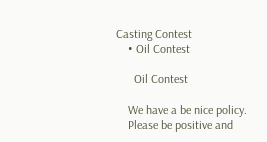Casting Contest
    • Oil Contest

      Oil Contest

    We have a be nice policy.
    Please be positive and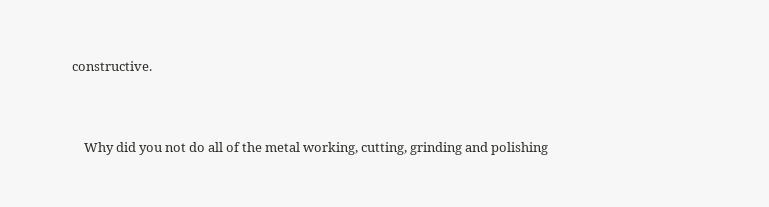constructive.




    Why did you not do all of the metal working, cutting, grinding and polishing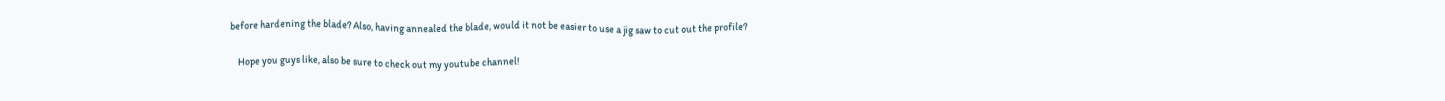before hardening the blade? Also, having annealed the blade, would it not be easier to use a jig saw to cut out the profile?

    Hope you guys like, also be sure to check out my youtube channel!